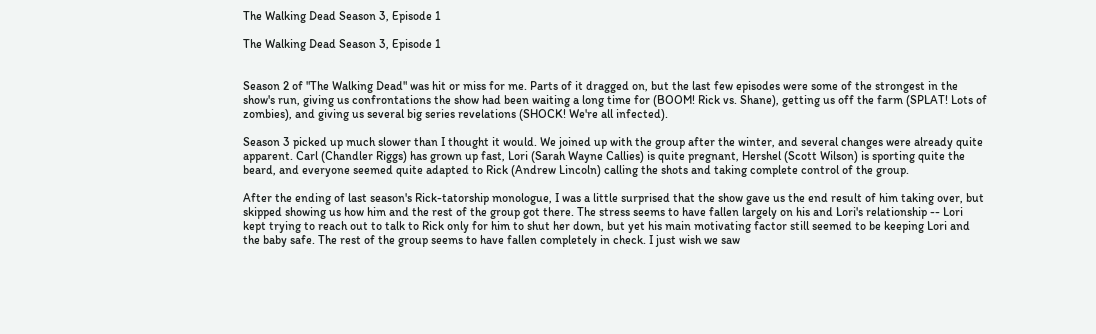The Walking Dead Season 3, Episode 1

The Walking Dead Season 3, Episode 1


Season 2 of "The Walking Dead" was hit or miss for me. Parts of it dragged on, but the last few episodes were some of the strongest in the show's run, giving us confrontations the show had been waiting a long time for (BOOM! Rick vs. Shane), getting us off the farm (SPLAT! Lots of zombies), and giving us several big series revelations (SHOCK! We're all infected).

Season 3 picked up much slower than I thought it would. We joined up with the group after the winter, and several changes were already quite apparent. Carl (Chandler Riggs) has grown up fast, Lori (Sarah Wayne Callies) is quite pregnant, Hershel (Scott Wilson) is sporting quite the beard, and everyone seemed quite adapted to Rick (Andrew Lincoln) calling the shots and taking complete control of the group.

After the ending of last season's Rick-tatorship monologue, I was a little surprised that the show gave us the end result of him taking over, but skipped showing us how him and the rest of the group got there. The stress seems to have fallen largely on his and Lori's relationship -- Lori kept trying to reach out to talk to Rick only for him to shut her down, but yet his main motivating factor still seemed to be keeping Lori and the baby safe. The rest of the group seems to have fallen completely in check. I just wish we saw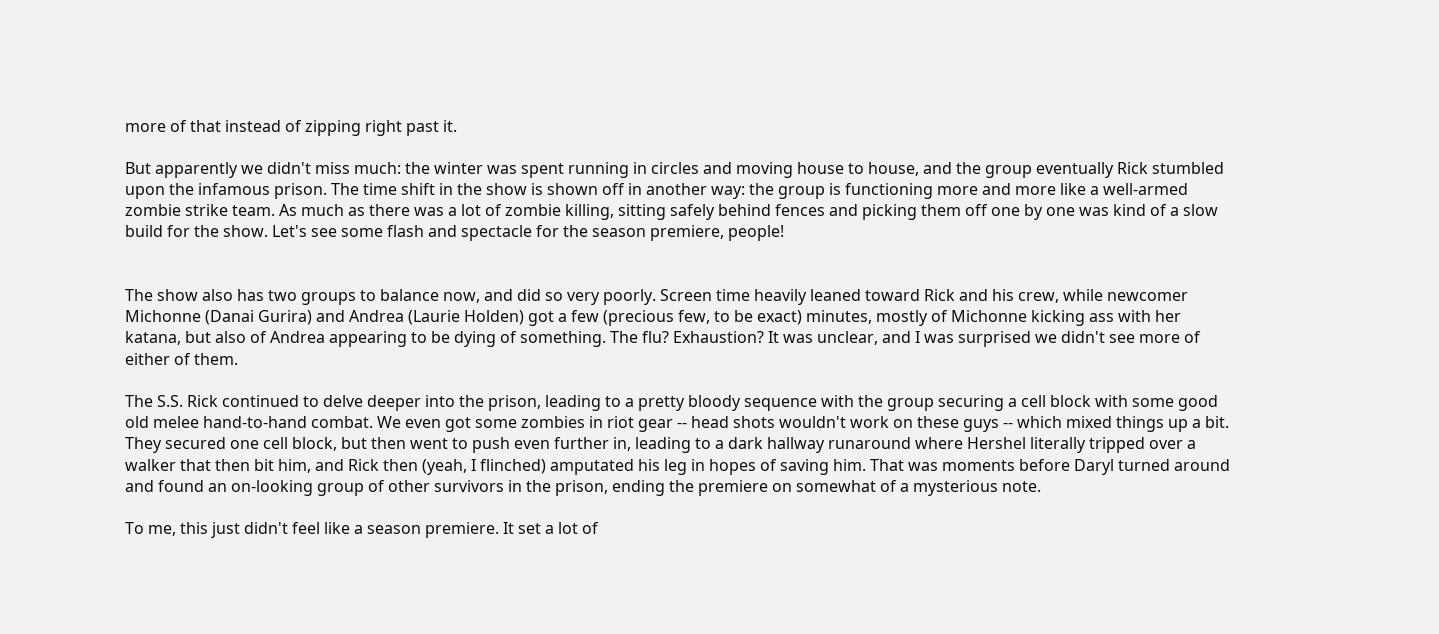more of that instead of zipping right past it.

But apparently we didn't miss much: the winter was spent running in circles and moving house to house, and the group eventually Rick stumbled upon the infamous prison. The time shift in the show is shown off in another way: the group is functioning more and more like a well-armed zombie strike team. As much as there was a lot of zombie killing, sitting safely behind fences and picking them off one by one was kind of a slow build for the show. Let's see some flash and spectacle for the season premiere, people!


The show also has two groups to balance now, and did so very poorly. Screen time heavily leaned toward Rick and his crew, while newcomer Michonne (Danai Gurira) and Andrea (Laurie Holden) got a few (precious few, to be exact) minutes, mostly of Michonne kicking ass with her katana, but also of Andrea appearing to be dying of something. The flu? Exhaustion? It was unclear, and I was surprised we didn't see more of either of them.

The S.S. Rick continued to delve deeper into the prison, leading to a pretty bloody sequence with the group securing a cell block with some good old melee hand-to-hand combat. We even got some zombies in riot gear -- head shots wouldn't work on these guys -- which mixed things up a bit. They secured one cell block, but then went to push even further in, leading to a dark hallway runaround where Hershel literally tripped over a walker that then bit him, and Rick then (yeah, I flinched) amputated his leg in hopes of saving him. That was moments before Daryl turned around and found an on-looking group of other survivors in the prison, ending the premiere on somewhat of a mysterious note.

To me, this just didn't feel like a season premiere. It set a lot of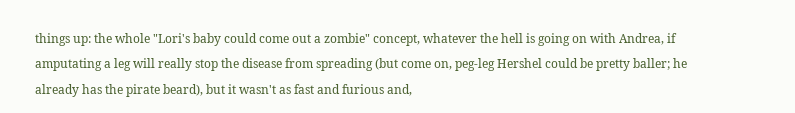things up: the whole "Lori's baby could come out a zombie" concept, whatever the hell is going on with Andrea, if amputating a leg will really stop the disease from spreading (but come on, peg-leg Hershel could be pretty baller; he already has the pirate beard), but it wasn't as fast and furious and,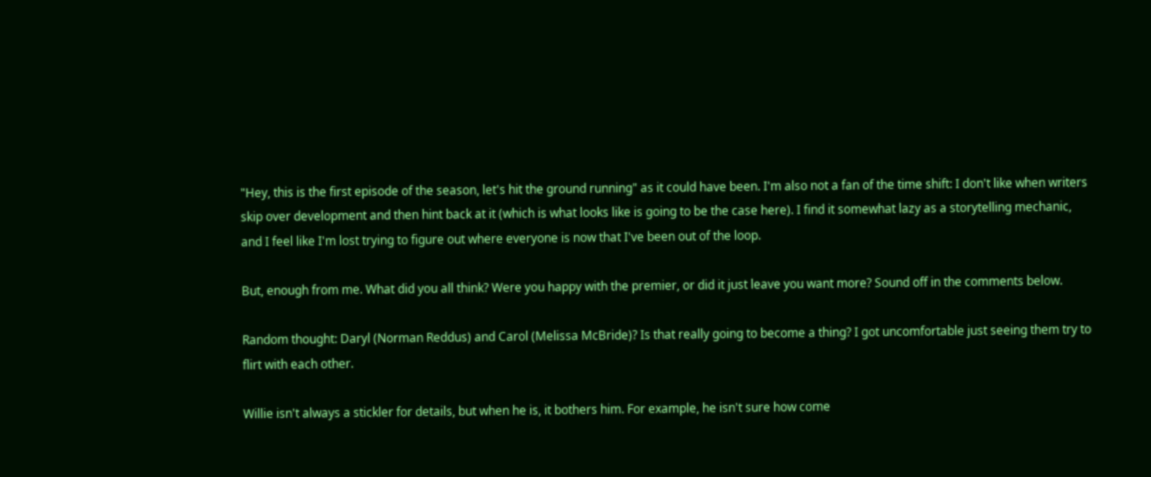"Hey, this is the first episode of the season, let's hit the ground running" as it could have been. I'm also not a fan of the time shift: I don't like when writers skip over development and then hint back at it (which is what looks like is going to be the case here). I find it somewhat lazy as a storytelling mechanic, and I feel like I'm lost trying to figure out where everyone is now that I've been out of the loop.

But, enough from me. What did you all think? Were you happy with the premier, or did it just leave you want more? Sound off in the comments below.

Random thought: Daryl (Norman Reddus) and Carol (Melissa McBride)? Is that really going to become a thing? I got uncomfortable just seeing them try to flirt with each other.

Willie isn't always a stickler for details, but when he is, it bothers him. For example, he isn't sure how come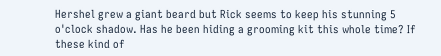Hershel grew a giant beard but Rick seems to keep his stunning 5 o'clock shadow. Has he been hiding a grooming kit this whole time? If these kind of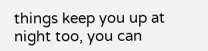things keep you up at night too, you can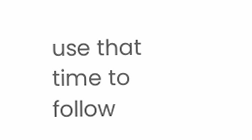use that time to follow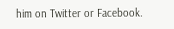him on Twitter or Facebook.